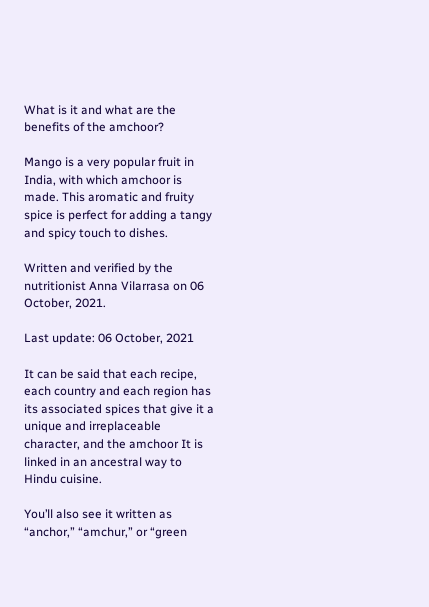What is it and what are the benefits of the amchoor?

Mango is a very popular fruit in India, with which amchoor is made. This aromatic and fruity spice is perfect for adding a tangy and spicy touch to dishes.

Written and verified by the nutritionist Anna Vilarrasa on 06 October, 2021.

Last update: 06 October, 2021

It can be said that each recipe, each country and each region has its associated spices that give it a unique and irreplaceable character, and the amchoor It is linked in an ancestral way to Hindu cuisine.

You’ll also see it written as “anchor,” “amchur,” or “green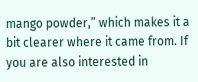mango powder,” which makes it a bit clearer where it came from. If you are also interested in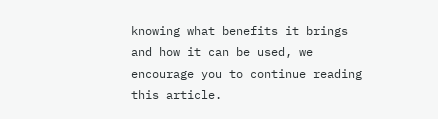knowing what benefits it brings and how it can be used, we encourage you to continue reading this article.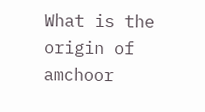What is the origin of amchoor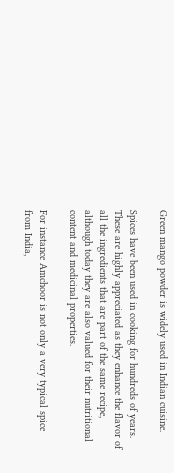Green mango powder is widely used in Indian cuisine.

Spices have been used in cooking for hundreds of years. These are highly appreciated as they enhance the flavor of all the ingredients that are part of the same recipe, although today they are also valued for their nutritional content and medicinal properties.

For instance Amchoor is not only a very typical spice from India,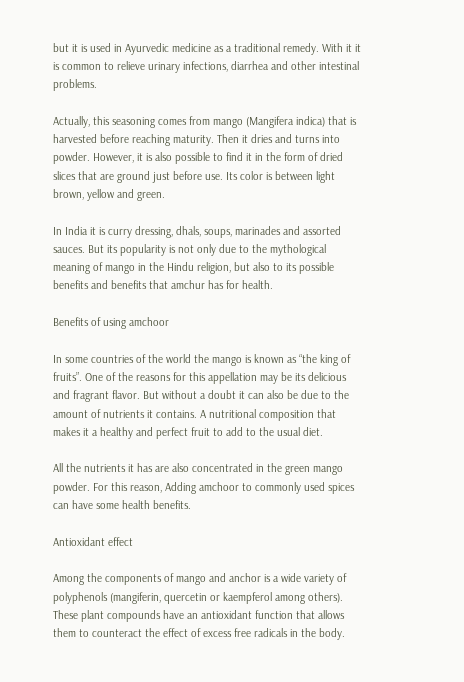but it is used in Ayurvedic medicine as a traditional remedy. With it it is common to relieve urinary infections, diarrhea and other intestinal problems.

Actually, this seasoning comes from mango (Mangifera indica) that is harvested before reaching maturity. Then it dries and turns into powder. However, it is also possible to find it in the form of dried slices that are ground just before use. Its color is between light brown, yellow and green.

In India it is curry dressing, dhals, soups, marinades and assorted sauces. But its popularity is not only due to the mythological meaning of mango in the Hindu religion, but also to its possible benefits and benefits that amchur has for health.

Benefits of using amchoor

In some countries of the world the mango is known as “the king of fruits”. One of the reasons for this appellation may be its delicious and fragrant flavor. But without a doubt it can also be due to the amount of nutrients it contains. A nutritional composition that makes it a healthy and perfect fruit to add to the usual diet.

All the nutrients it has are also concentrated in the green mango powder. For this reason, Adding amchoor to commonly used spices can have some health benefits.

Antioxidant effect

Among the components of mango and anchor is a wide variety of polyphenols (mangiferin, quercetin or kaempferol among others). These plant compounds have an antioxidant function that allows them to counteract the effect of excess free radicals in the body.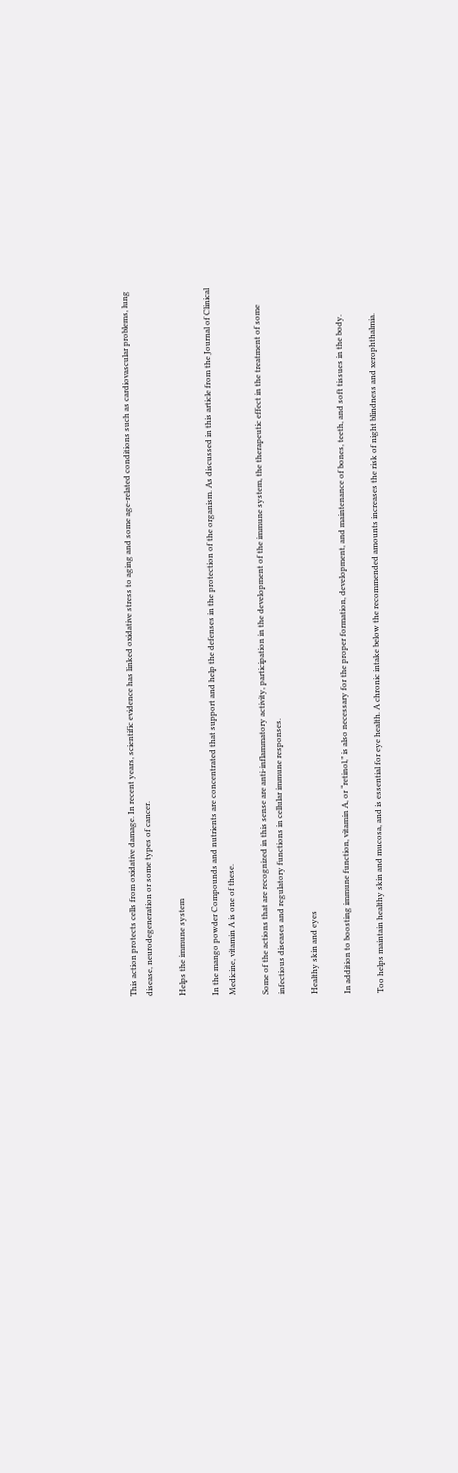This action protects cells from oxidative damage. In recent years, scientific evidence has linked oxidative stress to aging and some age-related conditions such as cardiovascular problems, lung disease, neurodegeneration or some types of cancer.

Helps the immune system

In the mango powder Compounds and nutrients are concentrated that support and help the defenses in the protection of the organism. As discussed in this article from the Journal of Clinical Medicine, vitamin A is one of these.

Some of the actions that are recognized in this sense are anti-inflammatory activity, participation in the development of the immune system, the therapeutic effect in the treatment of some infectious diseases and regulatory functions in cellular immune responses.

Healthy skin and eyes

In addition to boosting immune function, vitamin A, or “retinol,” is also necessary for the proper formation, development, and maintenance of bones, teeth, and soft tissues in the body.

Too helps maintain healthy skin and mucosa, and is essential for eye health. A chronic intake below the recommended amounts increases the risk of night blindness and xerophthalmia.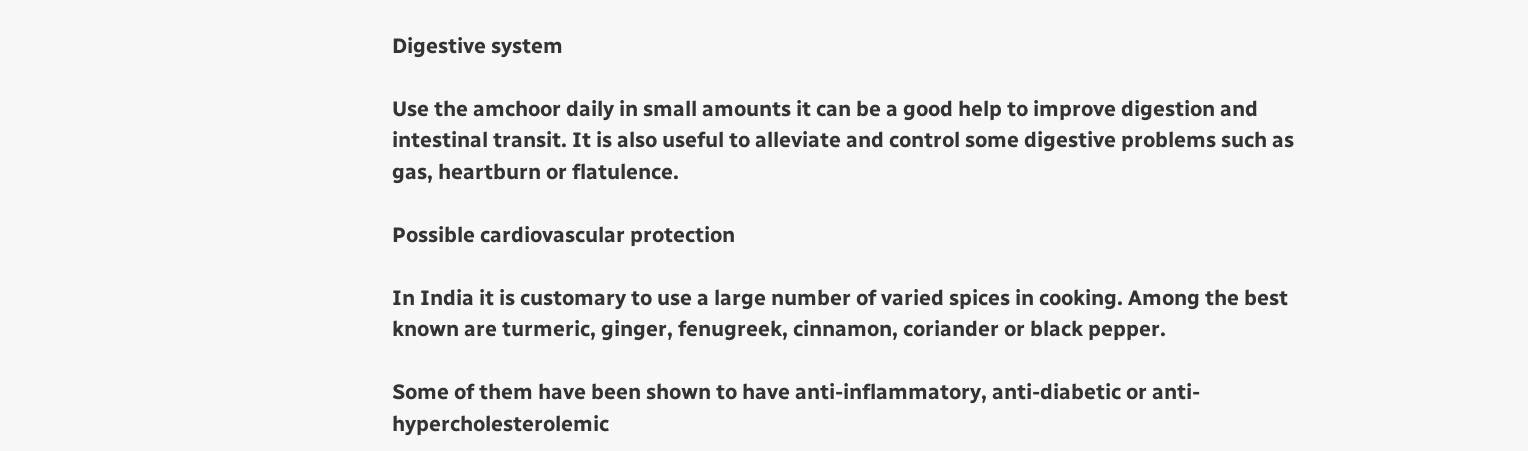Digestive system

Use the amchoor daily in small amounts it can be a good help to improve digestion and intestinal transit. It is also useful to alleviate and control some digestive problems such as gas, heartburn or flatulence.

Possible cardiovascular protection

In India it is customary to use a large number of varied spices in cooking. Among the best known are turmeric, ginger, fenugreek, cinnamon, coriander or black pepper.

Some of them have been shown to have anti-inflammatory, anti-diabetic or anti-hypercholesterolemic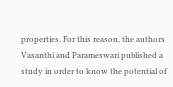properties. For this reason, the authors Vasanthi and Parameswari published a study in order to know the potential of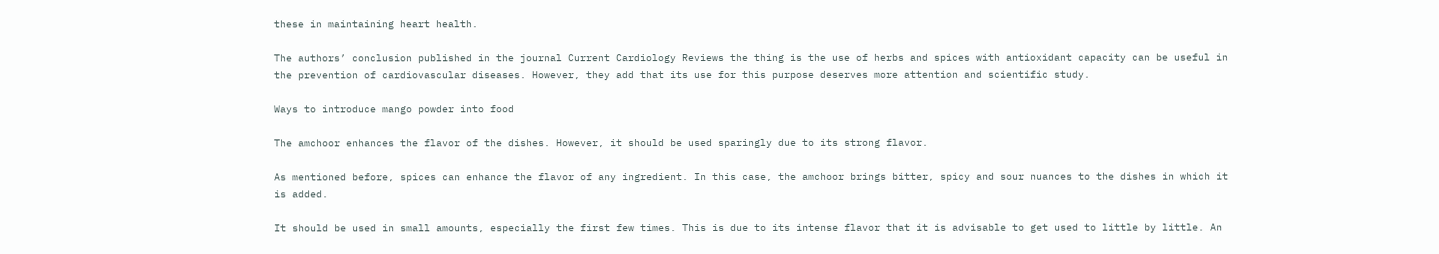these in maintaining heart health.

The authors’ conclusion published in the journal Current Cardiology Reviews the thing is the use of herbs and spices with antioxidant capacity can be useful in the prevention of cardiovascular diseases. However, they add that its use for this purpose deserves more attention and scientific study.

Ways to introduce mango powder into food

The amchoor enhances the flavor of the dishes. However, it should be used sparingly due to its strong flavor.

As mentioned before, spices can enhance the flavor of any ingredient. In this case, the amchoor brings bitter, spicy and sour nuances to the dishes in which it is added.

It should be used in small amounts, especially the first few times. This is due to its intense flavor that it is advisable to get used to little by little. An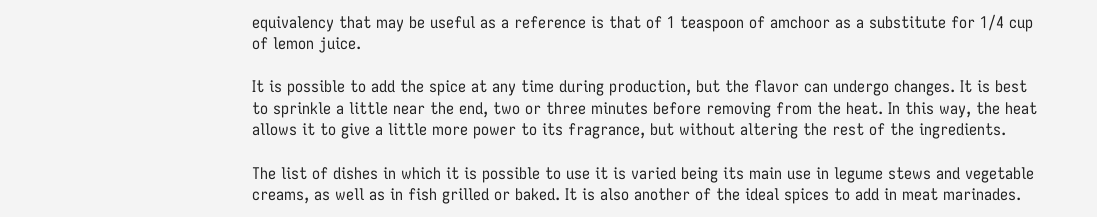equivalency that may be useful as a reference is that of 1 teaspoon of amchoor as a substitute for 1/4 cup of lemon juice.

It is possible to add the spice at any time during production, but the flavor can undergo changes. It is best to sprinkle a little near the end, two or three minutes before removing from the heat. In this way, the heat allows it to give a little more power to its fragrance, but without altering the rest of the ingredients.

The list of dishes in which it is possible to use it is varied being its main use in legume stews and vegetable creams, as well as in fish grilled or baked. It is also another of the ideal spices to add in meat marinades.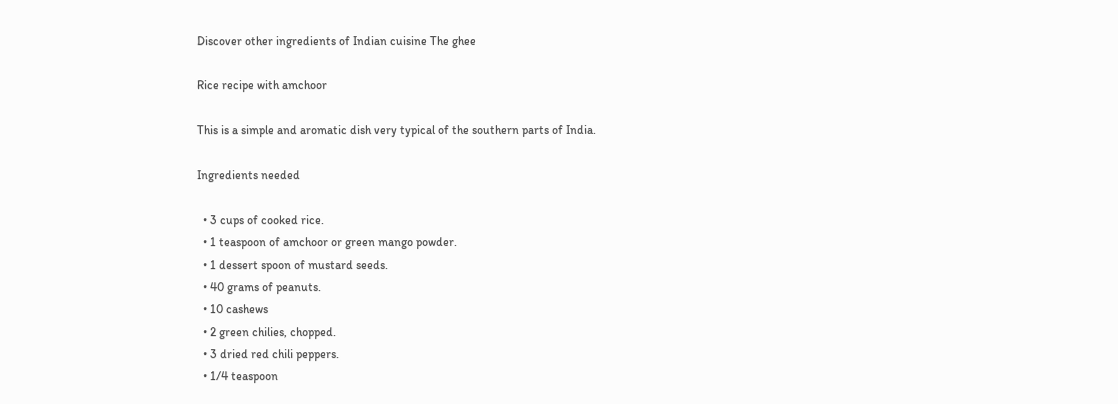Discover other ingredients of Indian cuisine The ghee

Rice recipe with amchoor

This is a simple and aromatic dish very typical of the southern parts of India.

Ingredients needed

  • 3 cups of cooked rice.
  • 1 teaspoon of amchoor or green mango powder.
  • 1 dessert spoon of mustard seeds.
  • 40 grams of peanuts.
  • 10 cashews
  • 2 green chilies, chopped.
  • 3 dried red chili peppers.
  • 1/4 teaspoon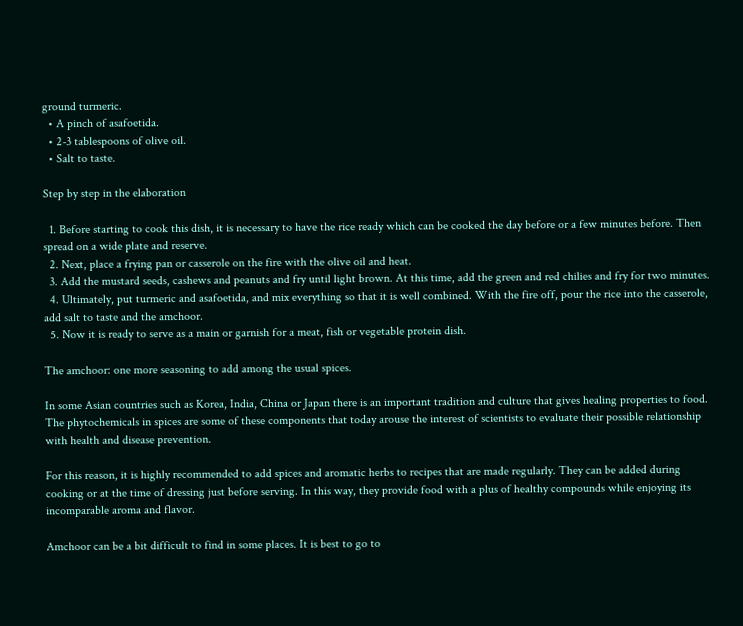ground turmeric.
  • A pinch of asafoetida.
  • 2-3 tablespoons of olive oil.
  • Salt to taste.

Step by step in the elaboration

  1. Before starting to cook this dish, it is necessary to have the rice ready which can be cooked the day before or a few minutes before. Then spread on a wide plate and reserve.
  2. Next, place a frying pan or casserole on the fire with the olive oil and heat.
  3. Add the mustard seeds, cashews and peanuts and fry until light brown. At this time, add the green and red chilies and fry for two minutes.
  4. Ultimately, put turmeric and asafoetida, and mix everything so that it is well combined. With the fire off, pour the rice into the casserole, add salt to taste and the amchoor.
  5. Now it is ready to serve as a main or garnish for a meat, fish or vegetable protein dish.

The amchoor: one more seasoning to add among the usual spices.

In some Asian countries such as Korea, India, China or Japan there is an important tradition and culture that gives healing properties to food. The phytochemicals in spices are some of these components that today arouse the interest of scientists to evaluate their possible relationship with health and disease prevention.

For this reason, it is highly recommended to add spices and aromatic herbs to recipes that are made regularly. They can be added during cooking or at the time of dressing just before serving. In this way, they provide food with a plus of healthy compounds while enjoying its incomparable aroma and flavor.

Amchoor can be a bit difficult to find in some places. It is best to go to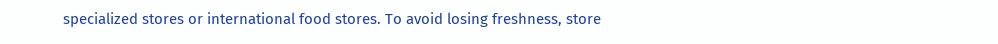specialized stores or international food stores. To avoid losing freshness, store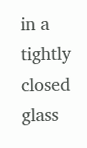in a tightly closed glass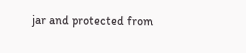jar and protected from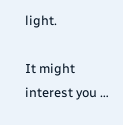light.

It might interest you …